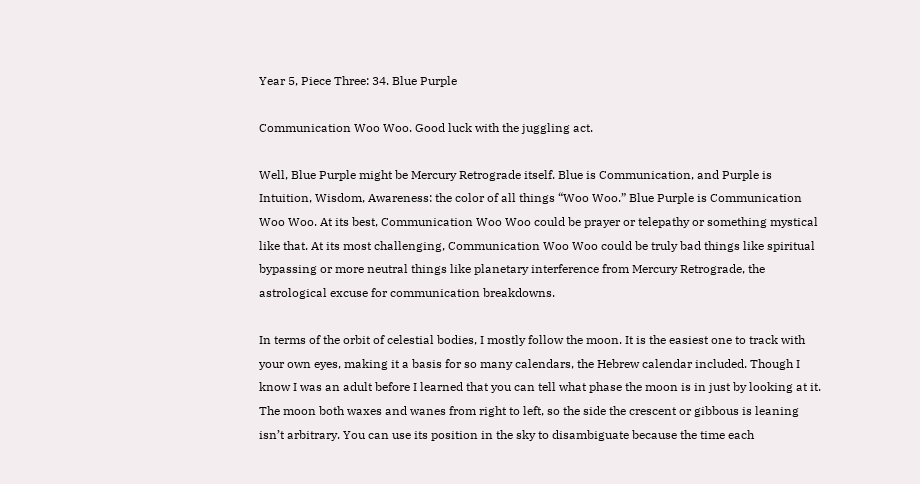Year 5, Piece Three: 34. Blue Purple

Communication Woo Woo. Good luck with the juggling act.

Well, Blue Purple might be Mercury Retrograde itself. Blue is Communication, and Purple is Intuition, Wisdom, Awareness: the color of all things “Woo Woo.” Blue Purple is Communication Woo Woo. At its best, Communication Woo Woo could be prayer or telepathy or something mystical like that. At its most challenging, Communication Woo Woo could be truly bad things like spiritual bypassing or more neutral things like planetary interference from Mercury Retrograde, the astrological excuse for communication breakdowns.

In terms of the orbit of celestial bodies, I mostly follow the moon. It is the easiest one to track with your own eyes, making it a basis for so many calendars, the Hebrew calendar included. Though I know I was an adult before I learned that you can tell what phase the moon is in just by looking at it. The moon both waxes and wanes from right to left, so the side the crescent or gibbous is leaning isn’t arbitrary. You can use its position in the sky to disambiguate because the time each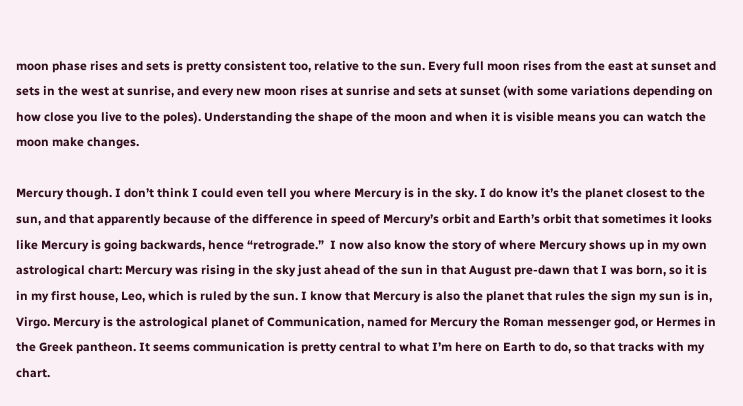moon phase rises and sets is pretty consistent too, relative to the sun. Every full moon rises from the east at sunset and sets in the west at sunrise, and every new moon rises at sunrise and sets at sunset (with some variations depending on how close you live to the poles). Understanding the shape of the moon and when it is visible means you can watch the moon make changes.

Mercury though. I don’t think I could even tell you where Mercury is in the sky. I do know it’s the planet closest to the sun, and that apparently because of the difference in speed of Mercury’s orbit and Earth’s orbit that sometimes it looks like Mercury is going backwards, hence “retrograde.”  I now also know the story of where Mercury shows up in my own astrological chart: Mercury was rising in the sky just ahead of the sun in that August pre-dawn that I was born, so it is in my first house, Leo, which is ruled by the sun. I know that Mercury is also the planet that rules the sign my sun is in, Virgo. Mercury is the astrological planet of Communication, named for Mercury the Roman messenger god, or Hermes in the Greek pantheon. It seems communication is pretty central to what I’m here on Earth to do, so that tracks with my chart.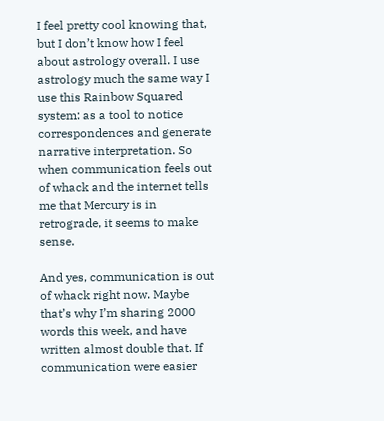I feel pretty cool knowing that, but I don’t know how I feel about astrology overall. I use astrology much the same way I use this Rainbow Squared system: as a tool to notice correspondences and generate narrative interpretation. So when communication feels out of whack and the internet tells me that Mercury is in retrograde, it seems to make sense.

And yes, communication is out of whack right now. Maybe that’s why I’m sharing 2000 words this week, and have written almost double that. If communication were easier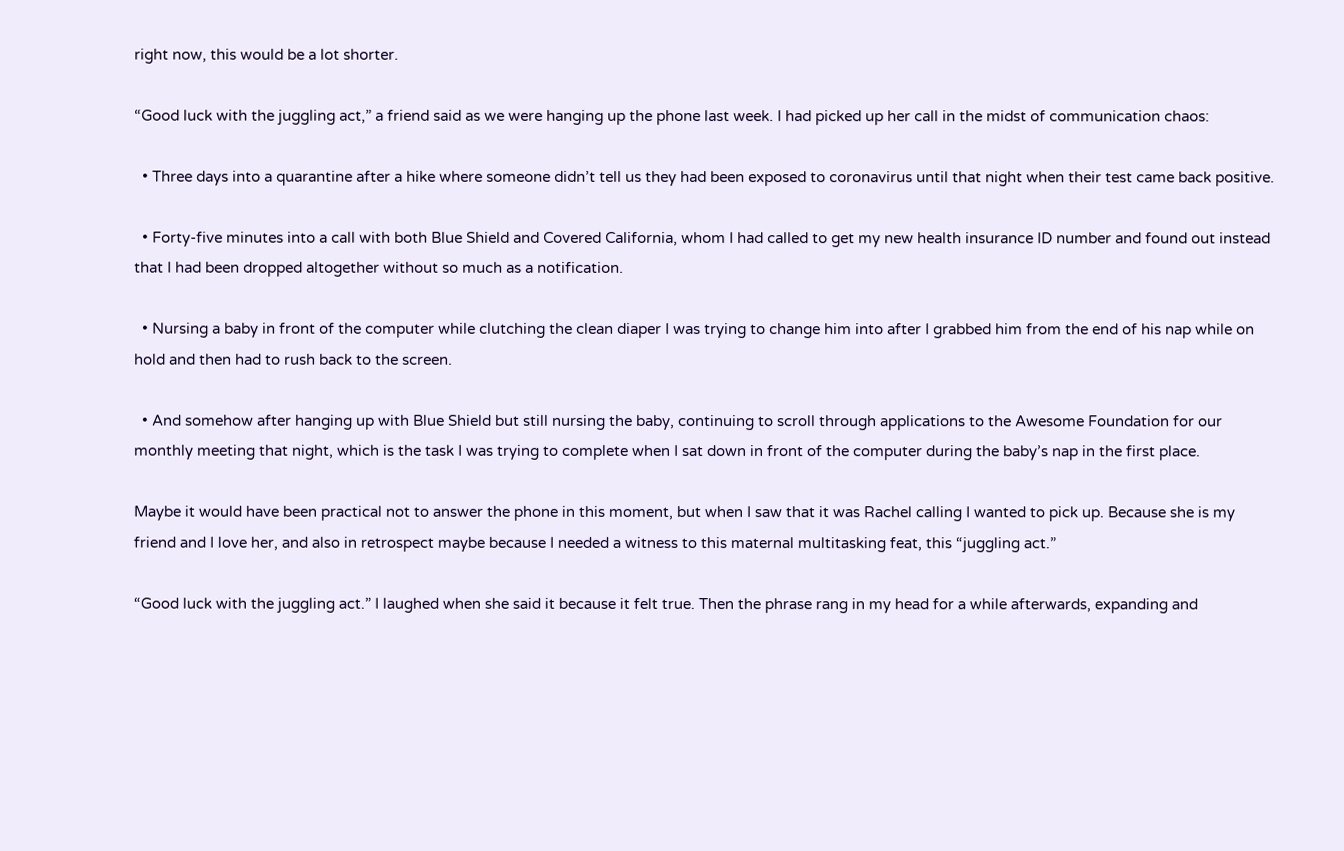right now, this would be a lot shorter.

“Good luck with the juggling act,” a friend said as we were hanging up the phone last week. I had picked up her call in the midst of communication chaos:

  • Three days into a quarantine after a hike where someone didn’t tell us they had been exposed to coronavirus until that night when their test came back positive.

  • Forty-five minutes into a call with both Blue Shield and Covered California, whom I had called to get my new health insurance ID number and found out instead that I had been dropped altogether without so much as a notification.

  • Nursing a baby in front of the computer while clutching the clean diaper I was trying to change him into after I grabbed him from the end of his nap while on hold and then had to rush back to the screen.

  • And somehow after hanging up with Blue Shield but still nursing the baby, continuing to scroll through applications to the Awesome Foundation for our monthly meeting that night, which is the task I was trying to complete when I sat down in front of the computer during the baby’s nap in the first place.

Maybe it would have been practical not to answer the phone in this moment, but when I saw that it was Rachel calling I wanted to pick up. Because she is my friend and I love her, and also in retrospect maybe because I needed a witness to this maternal multitasking feat, this “juggling act.”

“Good luck with the juggling act.” I laughed when she said it because it felt true. Then the phrase rang in my head for a while afterwards, expanding and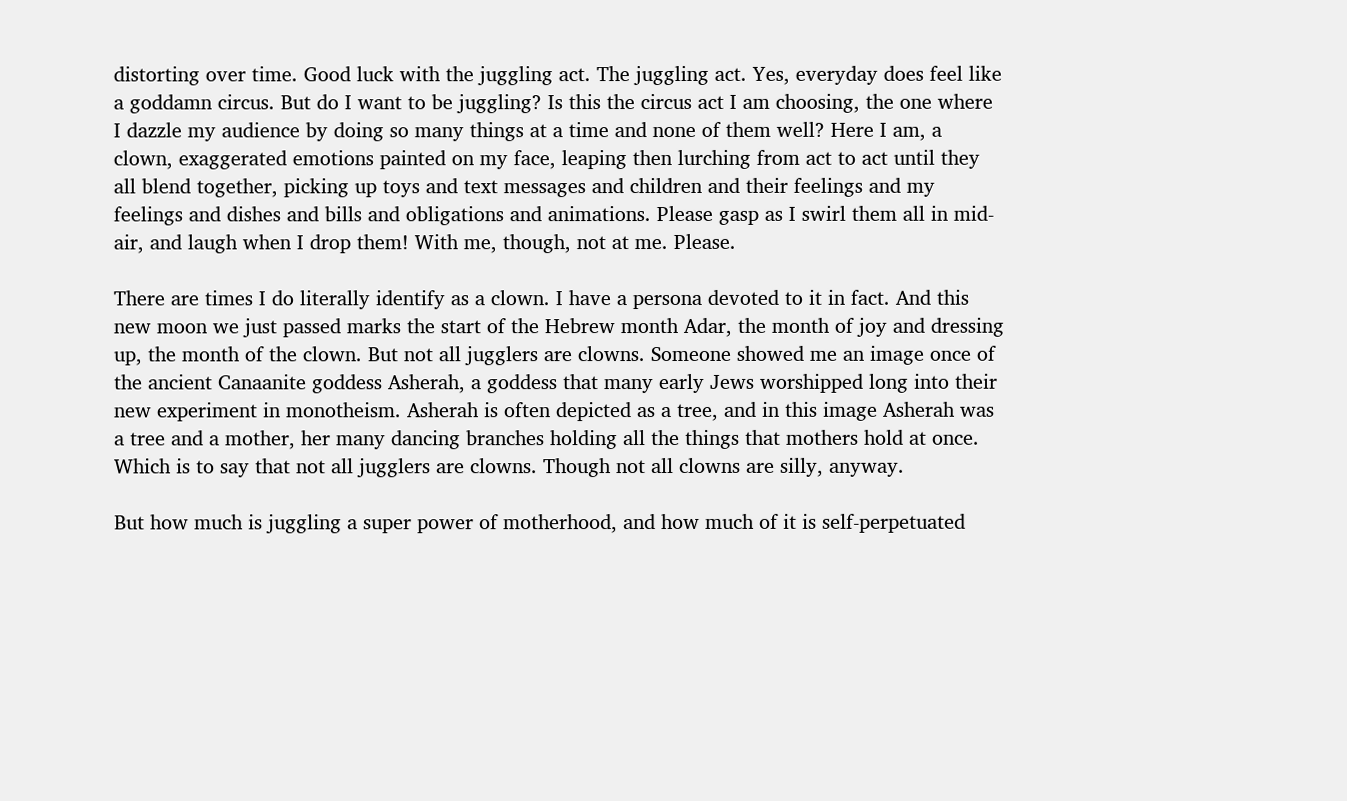distorting over time. Good luck with the juggling act. The juggling act. Yes, everyday does feel like a goddamn circus. But do I want to be juggling? Is this the circus act I am choosing, the one where I dazzle my audience by doing so many things at a time and none of them well? Here I am, a clown, exaggerated emotions painted on my face, leaping then lurching from act to act until they all blend together, picking up toys and text messages and children and their feelings and my feelings and dishes and bills and obligations and animations. Please gasp as I swirl them all in mid-air, and laugh when I drop them! With me, though, not at me. Please.

There are times I do literally identify as a clown. I have a persona devoted to it in fact. And this new moon we just passed marks the start of the Hebrew month Adar, the month of joy and dressing up, the month of the clown. But not all jugglers are clowns. Someone showed me an image once of the ancient Canaanite goddess Asherah, a goddess that many early Jews worshipped long into their new experiment in monotheism. Asherah is often depicted as a tree, and in this image Asherah was a tree and a mother, her many dancing branches holding all the things that mothers hold at once. Which is to say that not all jugglers are clowns. Though not all clowns are silly, anyway.

But how much is juggling a super power of motherhood, and how much of it is self-perpetuated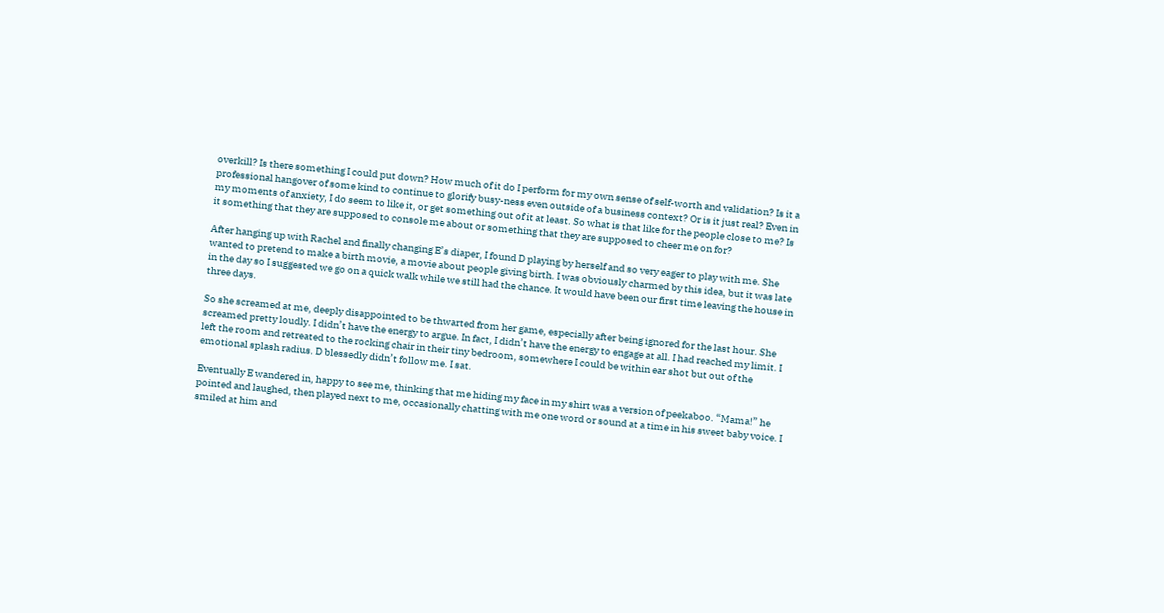overkill? Is there something I could put down? How much of it do I perform for my own sense of self-worth and validation? Is it a professional hangover of some kind to continue to glorify busy-ness even outside of a business context? Or is it just real? Even in my moments of anxiety, I do seem to like it, or get something out of it at least. So what is that like for the people close to me? Is it something that they are supposed to console me about or something that they are supposed to cheer me on for?

After hanging up with Rachel and finally changing E’s diaper, I found D playing by herself and so very eager to play with me. She wanted to pretend to make a birth movie, a movie about people giving birth. I was obviously charmed by this idea, but it was late in the day so I suggested we go on a quick walk while we still had the chance. It would have been our first time leaving the house in three days.

So she screamed at me, deeply disappointed to be thwarted from her game, especially after being ignored for the last hour. She screamed pretty loudly. I didn’t have the energy to argue. In fact, I didn’t have the energy to engage at all. I had reached my limit. I left the room and retreated to the rocking chair in their tiny bedroom, somewhere I could be within ear shot but out of the emotional splash radius. D blessedly didn’t follow me. I sat.

Eventually E wandered in, happy to see me, thinking that me hiding my face in my shirt was a version of peekaboo. “Mama!” he pointed and laughed, then played next to me, occasionally chatting with me one word or sound at a time in his sweet baby voice. I smiled at him and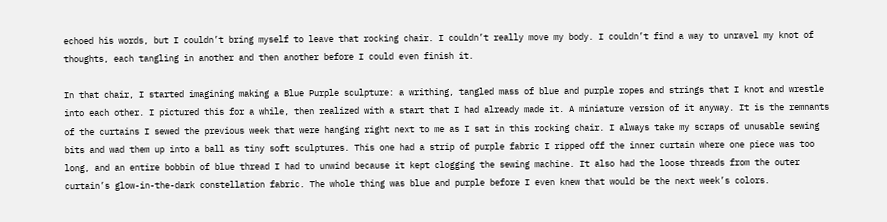echoed his words, but I couldn’t bring myself to leave that rocking chair. I couldn’t really move my body. I couldn’t find a way to unravel my knot of thoughts, each tangling in another and then another before I could even finish it.

In that chair, I started imagining making a Blue Purple sculpture: a writhing, tangled mass of blue and purple ropes and strings that I knot and wrestle into each other. I pictured this for a while, then realized with a start that I had already made it. A miniature version of it anyway. It is the remnants of the curtains I sewed the previous week that were hanging right next to me as I sat in this rocking chair. I always take my scraps of unusable sewing bits and wad them up into a ball as tiny soft sculptures. This one had a strip of purple fabric I ripped off the inner curtain where one piece was too long, and an entire bobbin of blue thread I had to unwind because it kept clogging the sewing machine. It also had the loose threads from the outer curtain’s glow-in-the-dark constellation fabric. The whole thing was blue and purple before I even knew that would be the next week’s colors.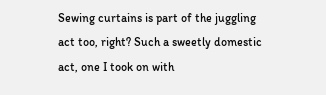Sewing curtains is part of the juggling act too, right? Such a sweetly domestic act, one I took on with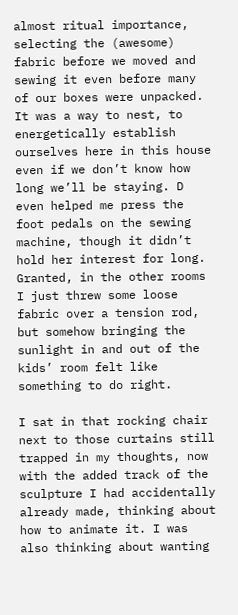almost ritual importance, selecting the (awesome) fabric before we moved and sewing it even before many of our boxes were unpacked. It was a way to nest, to energetically establish ourselves here in this house even if we don’t know how long we’ll be staying. D even helped me press the foot pedals on the sewing machine, though it didn’t hold her interest for long. Granted, in the other rooms I just threw some loose fabric over a tension rod, but somehow bringing the sunlight in and out of the kids’ room felt like something to do right.

I sat in that rocking chair next to those curtains still trapped in my thoughts, now with the added track of the sculpture I had accidentally already made, thinking about how to animate it. I was also thinking about wanting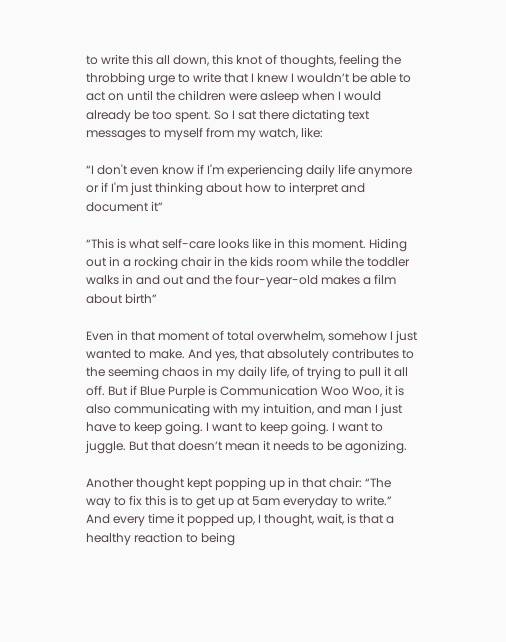to write this all down, this knot of thoughts, feeling the throbbing urge to write that I knew I wouldn’t be able to act on until the children were asleep when I would already be too spent. So I sat there dictating text messages to myself from my watch, like:

“I don't even know if I'm experiencing daily life anymore or if I'm just thinking about how to interpret and document it”

“This is what self-care looks like in this moment. Hiding out in a rocking chair in the kids room while the toddler walks in and out and the four-year-old makes a film about birth”

Even in that moment of total overwhelm, somehow I just wanted to make. And yes, that absolutely contributes to the seeming chaos in my daily life, of trying to pull it all off. But if Blue Purple is Communication Woo Woo, it is also communicating with my intuition, and man I just have to keep going. I want to keep going. I want to juggle. But that doesn’t mean it needs to be agonizing.

Another thought kept popping up in that chair: “The way to fix this is to get up at 5am everyday to write.” And every time it popped up, I thought, wait, is that a healthy reaction to being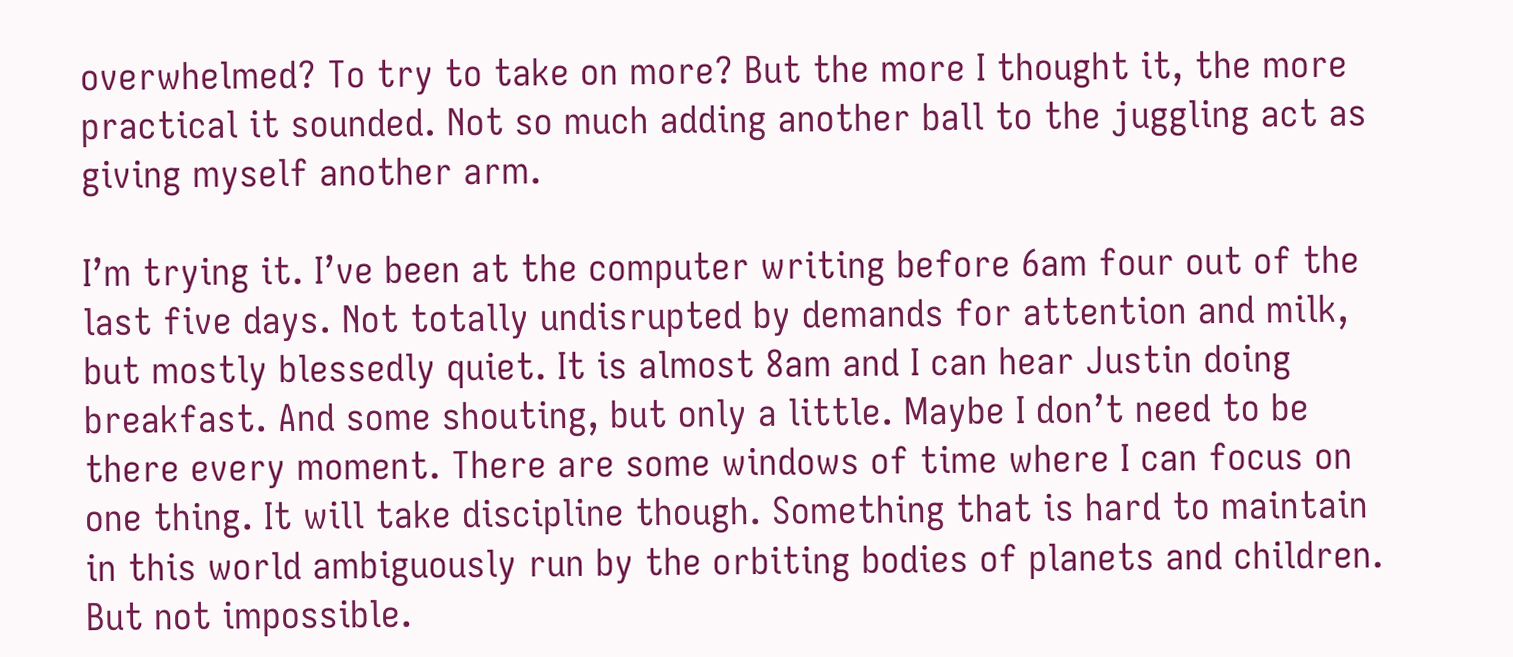overwhelmed? To try to take on more? But the more I thought it, the more practical it sounded. Not so much adding another ball to the juggling act as giving myself another arm.

I’m trying it. I’ve been at the computer writing before 6am four out of the last five days. Not totally undisrupted by demands for attention and milk, but mostly blessedly quiet. It is almost 8am and I can hear Justin doing breakfast. And some shouting, but only a little. Maybe I don’t need to be there every moment. There are some windows of time where I can focus on one thing. It will take discipline though. Something that is hard to maintain in this world ambiguously run by the orbiting bodies of planets and children. But not impossible.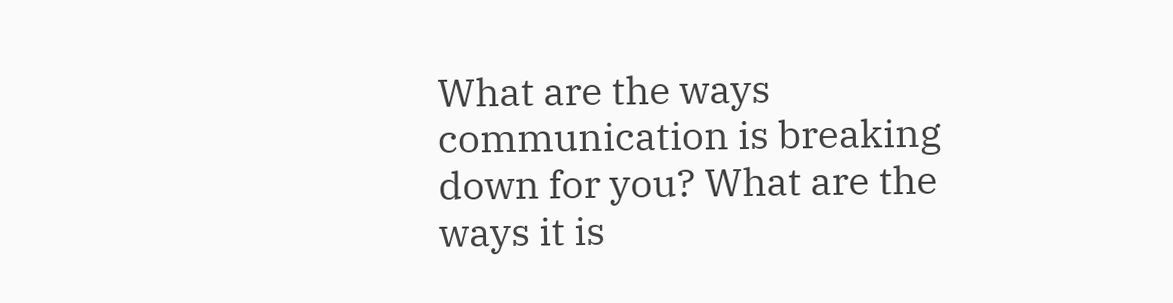What are the ways communication is breaking down for you? What are the ways it is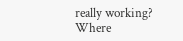really working? Where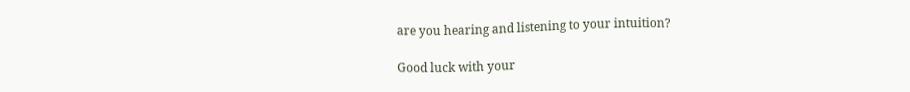are you hearing and listening to your intuition?

Good luck with your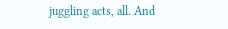juggling acts, all. And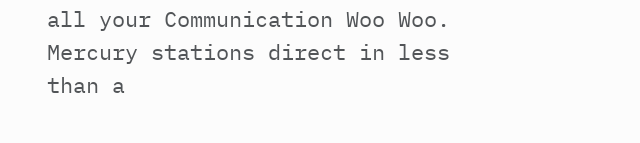all your Communication Woo Woo. Mercury stations direct in less than a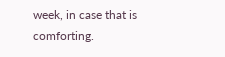week, in case that is comforting.